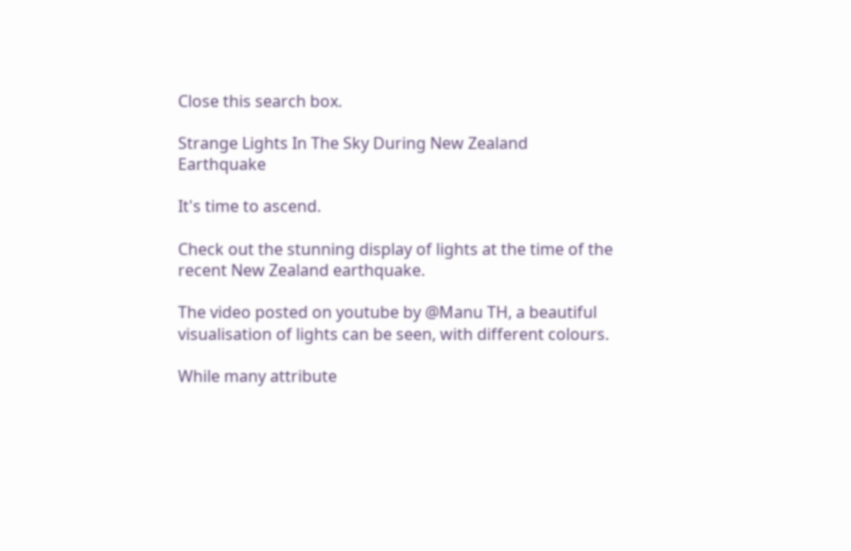Close this search box.

Strange Lights In The Sky During New Zealand Earthquake

It's time to ascend.

Check out the stunning display of lights at the time of the recent New Zealand earthquake.

The video posted on youtube by @Manu TH, a beautiful visualisation of lights can be seen, with different colours.

While many attribute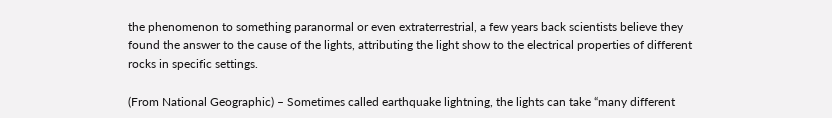the phenomenon to something paranormal or even extraterrestrial, a few years back scientists believe they found the answer to the cause of the lights, attributing the light show to the electrical properties of different rocks in specific settings.

(From National Geographic) – Sometimes called earthquake lightning, the lights can take “many different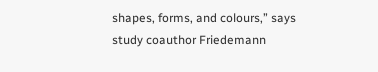shapes, forms, and colours,” says study coauthor Friedemann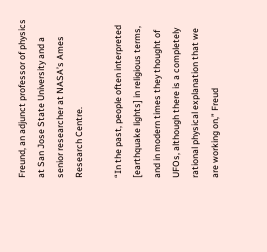Freund, an adjunct professor of physics at San Jose State University and a senior researcher at NASA’s Ames Research Centre.

“In the past, people often interpreted [earthquake lights] in religious terms, and in modern times they thought of UFOs, although there is a completely rational physical explanation that we are working on,” Freud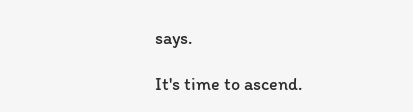says.

It's time to ascend.